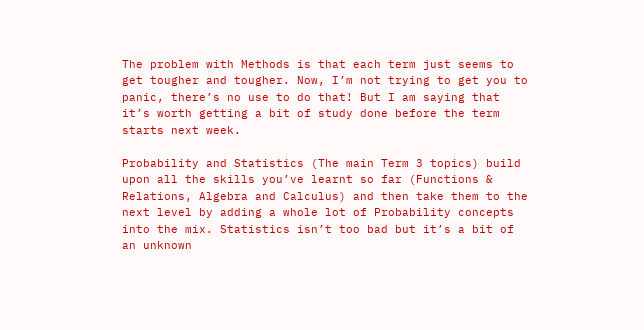The problem with Methods is that each term just seems to get tougher and tougher. Now, I’m not trying to get you to panic, there’s no use to do that! But I am saying that it’s worth getting a bit of study done before the term starts next week.

Probability and Statistics (The main Term 3 topics) build upon all the skills you’ve learnt so far (Functions & Relations, Algebra and Calculus) and then take them to the next level by adding a whole lot of Probability concepts into the mix. Statistics isn’t too bad but it’s a bit of an unknown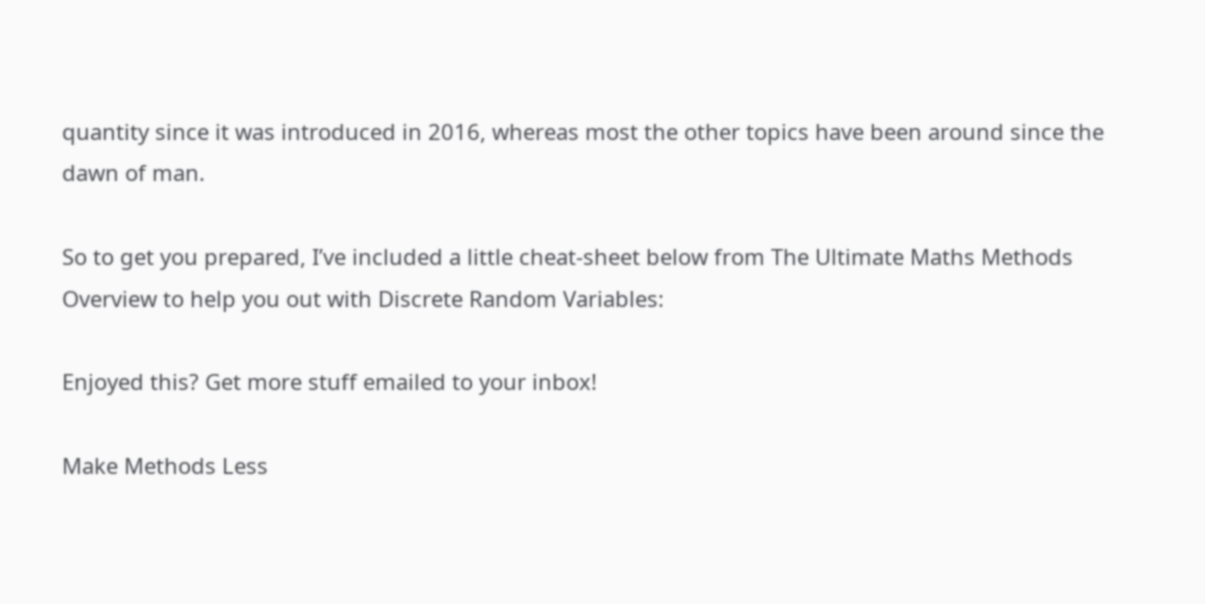quantity since it was introduced in 2016, whereas most the other topics have been around since the dawn of man.

So to get you prepared, I’ve included a little cheat-sheet below from The Ultimate Maths Methods Overview to help you out with Discrete Random Variables:

Enjoyed this? Get more stuff emailed to your inbox!

Make Methods Less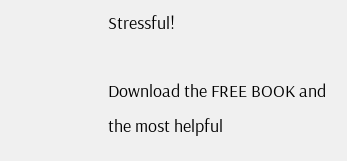Stressful!

Download the FREE BOOK and the most helpful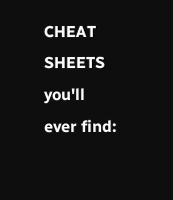CHEAT SHEETS you'll ever find: